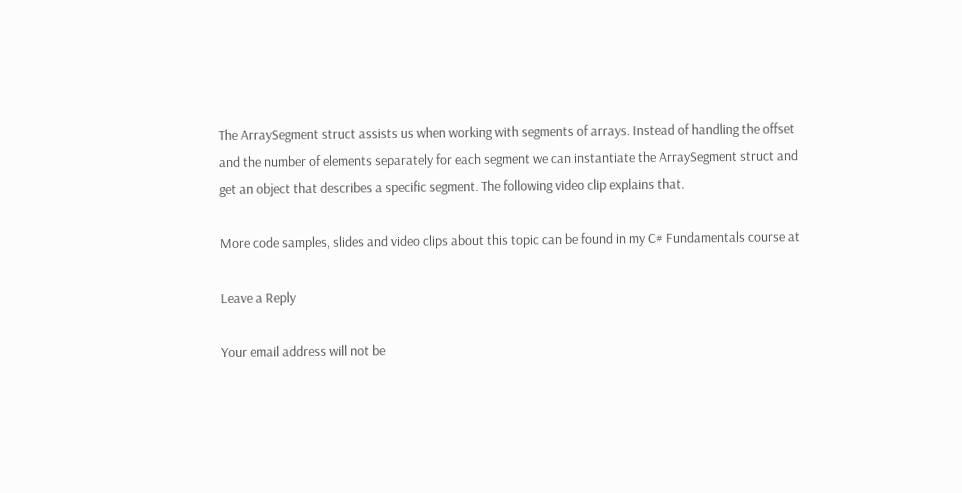The ArraySegment struct assists us when working with segments of arrays. Instead of handling the offset and the number of elements separately for each segment we can instantiate the ArraySegment struct and get an object that describes a specific segment. The following video clip explains that.

More code samples, slides and video clips about this topic can be found in my C# Fundamentals course at

Leave a Reply

Your email address will not be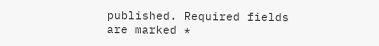published. Required fields are marked *